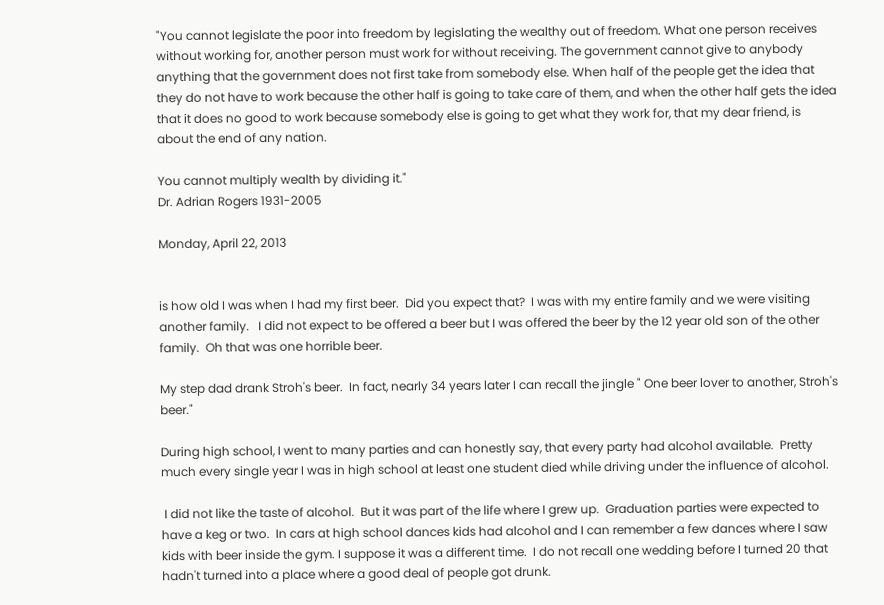"You cannot legislate the poor into freedom by legislating the wealthy out of freedom. What one person receives without working for, another person must work for without receiving. The government cannot give to anybody anything that the government does not first take from somebody else. When half of the people get the idea that they do not have to work because the other half is going to take care of them, and when the other half gets the idea that it does no good to work because somebody else is going to get what they work for, that my dear friend, is about the end of any nation.

You cannot multiply wealth by dividing it."
Dr. Adrian Rogers 1931-2005

Monday, April 22, 2013


is how old I was when I had my first beer.  Did you expect that?  I was with my entire family and we were visiting another family.   I did not expect to be offered a beer but I was offered the beer by the 12 year old son of the other family.  Oh that was one horrible beer.

My step dad drank Stroh's beer.  In fact, nearly 34 years later I can recall the jingle " One beer lover to another, Stroh's beer."

During high school, I went to many parties and can honestly say, that every party had alcohol available.  Pretty much every single year I was in high school at least one student died while driving under the influence of alcohol.

 I did not like the taste of alcohol.  But it was part of the life where I grew up.  Graduation parties were expected to have a keg or two.  In cars at high school dances kids had alcohol and I can remember a few dances where I saw kids with beer inside the gym. I suppose it was a different time.  I do not recall one wedding before I turned 20 that hadn't turned into a place where a good deal of people got drunk.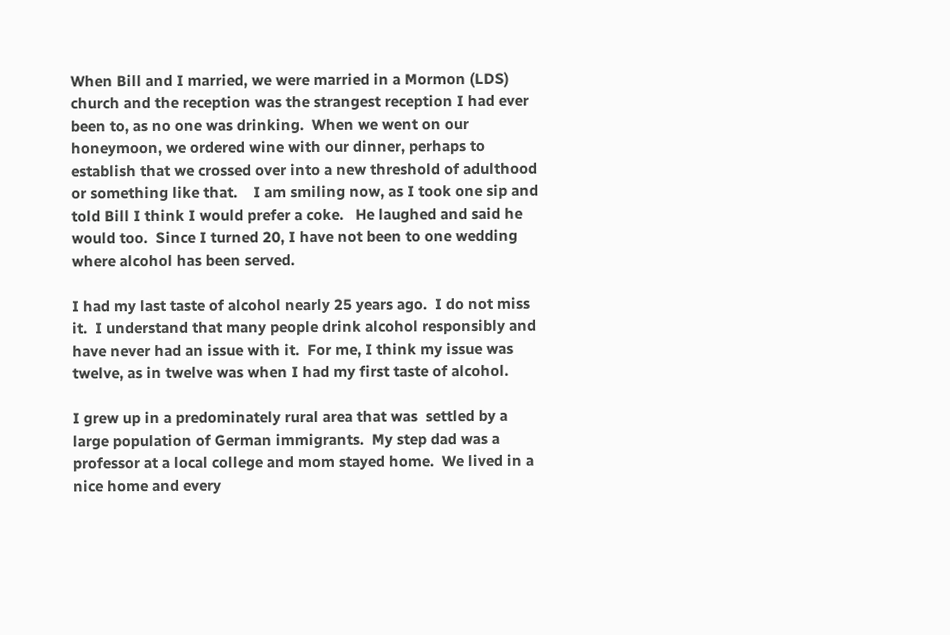When Bill and I married, we were married in a Mormon (LDS) church and the reception was the strangest reception I had ever been to, as no one was drinking.  When we went on our honeymoon, we ordered wine with our dinner, perhaps to establish that we crossed over into a new threshold of adulthood or something like that.    I am smiling now, as I took one sip and told Bill I think I would prefer a coke.   He laughed and said he would too.  Since I turned 20, I have not been to one wedding where alcohol has been served.

I had my last taste of alcohol nearly 25 years ago.  I do not miss it.  I understand that many people drink alcohol responsibly and have never had an issue with it.  For me, I think my issue was twelve, as in twelve was when I had my first taste of alcohol.

I grew up in a predominately rural area that was  settled by a large population of German immigrants.  My step dad was a professor at a local college and mom stayed home.  We lived in a nice home and every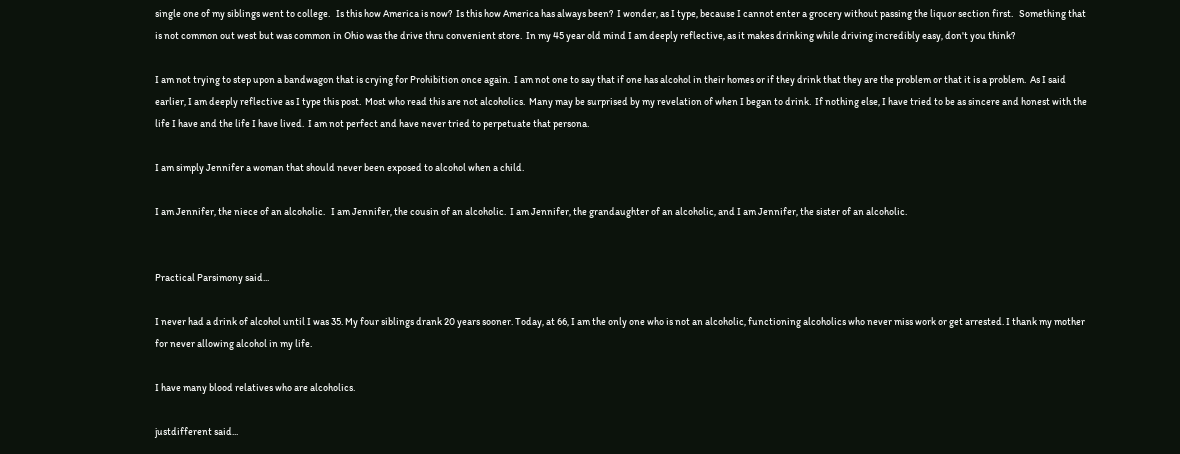single one of my siblings went to college.   Is this how America is now?  Is this how America has always been?  I wonder, as I type, because I cannot enter a grocery without passing the liquor section first.   Something that is not common out west but was common in Ohio was the drive thru convenient store.  In my 45 year old mind I am deeply reflective, as it makes drinking while driving incredibly easy, don't you think?

I am not trying to step upon a bandwagon that is crying for Prohibition once again.  I am not one to say that if one has alcohol in their homes or if they drink that they are the problem or that it is a problem.  As I said earlier, I am deeply reflective as I type this post.  Most who read this are not alcoholics.  Many may be surprised by my revelation of when I began to drink.  If nothing else, I have tried to be as sincere and honest with the life I have and the life I have lived.  I am not perfect and have never tried to perpetuate that persona.

I am simply Jennifer a woman that should never been exposed to alcohol when a child.

I am Jennifer, the niece of an alcoholic.   I am Jennifer, the cousin of an alcoholic.  I am Jennifer, the grandaughter of an alcoholic, and I am Jennifer, the sister of an alcoholic.


Practical Parsimony said...

I never had a drink of alcohol until I was 35. My four siblings drank 20 years sooner. Today, at 66, I am the only one who is not an alcoholic, functioning alcoholics who never miss work or get arrested. I thank my mother for never allowing alcohol in my life.

I have many blood relatives who are alcoholics.

justdifferent said...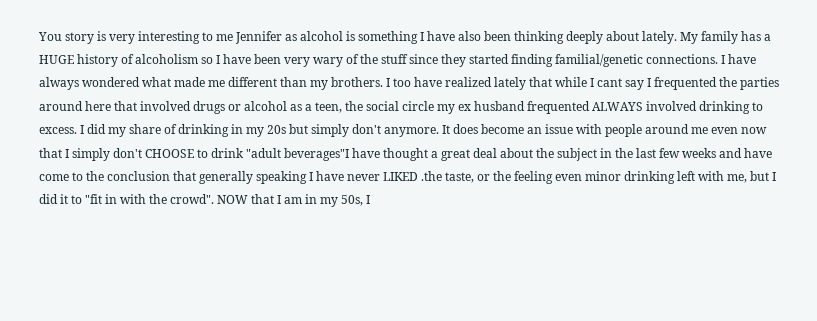You story is very interesting to me Jennifer as alcohol is something I have also been thinking deeply about lately. My family has a HUGE history of alcoholism so I have been very wary of the stuff since they started finding familial/genetic connections. I have always wondered what made me different than my brothers. I too have realized lately that while I cant say I frequented the parties around here that involved drugs or alcohol as a teen, the social circle my ex husband frequented ALWAYS involved drinking to excess. I did my share of drinking in my 20s but simply don't anymore. It does become an issue with people around me even now that I simply don't CHOOSE to drink "adult beverages"I have thought a great deal about the subject in the last few weeks and have come to the conclusion that generally speaking I have never LIKED .the taste, or the feeling even minor drinking left with me, but I did it to "fit in with the crowd". NOW that I am in my 50s, I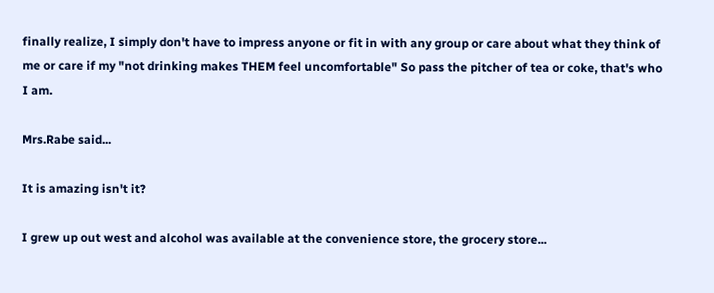finally realize, I simply don't have to impress anyone or fit in with any group or care about what they think of me or care if my "not drinking makes THEM feel uncomfortable" So pass the pitcher of tea or coke, that's who I am.

Mrs.Rabe said...

It is amazing isn't it?

I grew up out west and alcohol was available at the convenience store, the grocery store...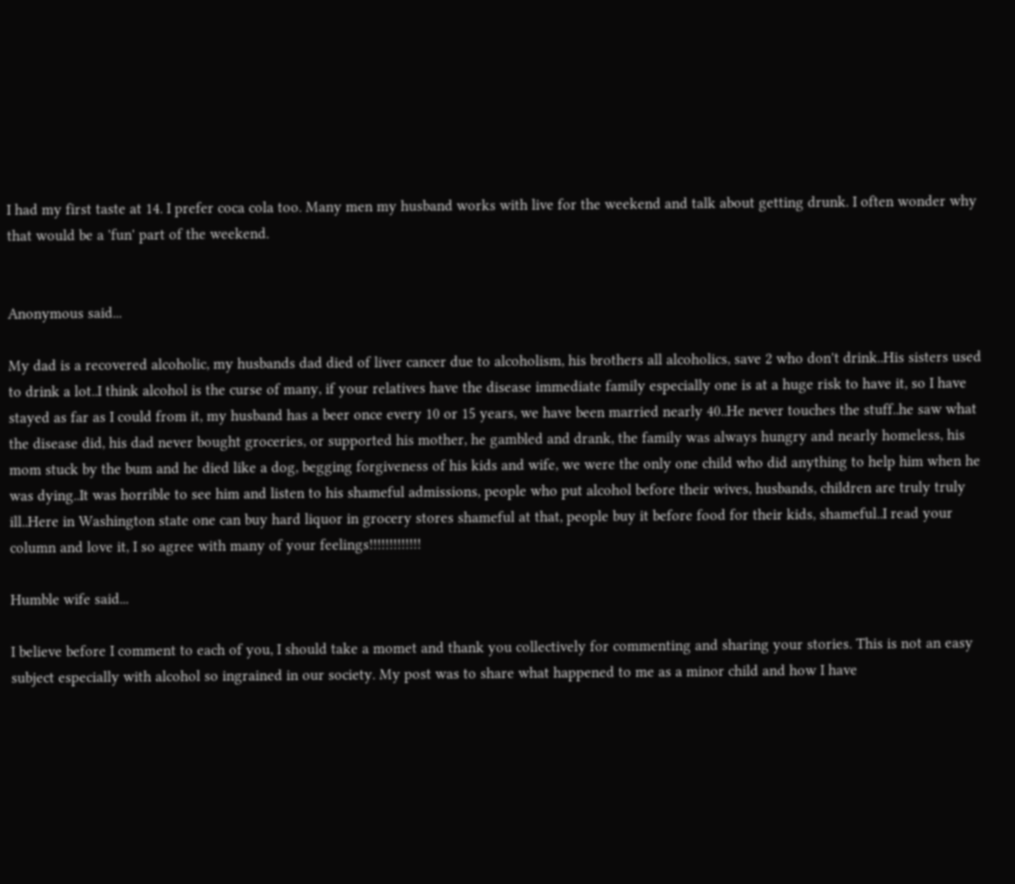I had my first taste at 14. I prefer coca cola too. Many men my husband works with live for the weekend and talk about getting drunk. I often wonder why that would be a 'fun' part of the weekend.


Anonymous said...

My dad is a recovered alcoholic, my husbands dad died of liver cancer due to alcoholism, his brothers all alcoholics, save 2 who don't drink..His sisters used to drink a lot..I think alcohol is the curse of many, if your relatives have the disease immediate family especially one is at a huge risk to have it, so I have stayed as far as I could from it, my husband has a beer once every 10 or 15 years, we have been married nearly 40..He never touches the stuff..he saw what the disease did, his dad never bought groceries, or supported his mother, he gambled and drank, the family was always hungry and nearly homeless, his mom stuck by the bum and he died like a dog, begging forgiveness of his kids and wife, we were the only one child who did anything to help him when he was dying..It was horrible to see him and listen to his shameful admissions, people who put alcohol before their wives, husbands, children are truly truly ill..Here in Washington state one can buy hard liquor in grocery stores shameful at that, people buy it before food for their kids, shameful..I read your column and love it, I so agree with many of your feelings!!!!!!!!!!!!!

Humble wife said...

I believe before I comment to each of you, I should take a momet and thank you collectively for commenting and sharing your stories. This is not an easy subject especially with alcohol so ingrained in our society. My post was to share what happened to me as a minor child and how I have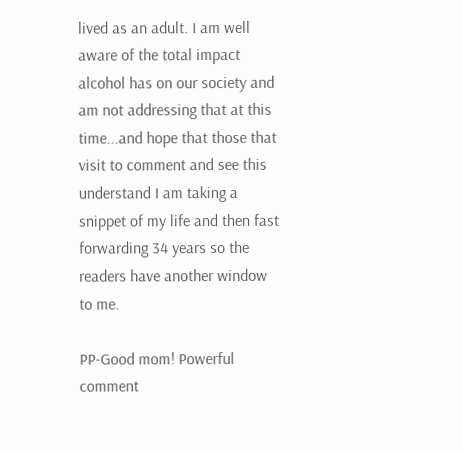lived as an adult. I am well aware of the total impact alcohol has on our society and am not addressing that at this time...and hope that those that visit to comment and see this understand I am taking a snippet of my life and then fast forwarding 34 years so the readers have another window to me.

PP-Good mom! Powerful comment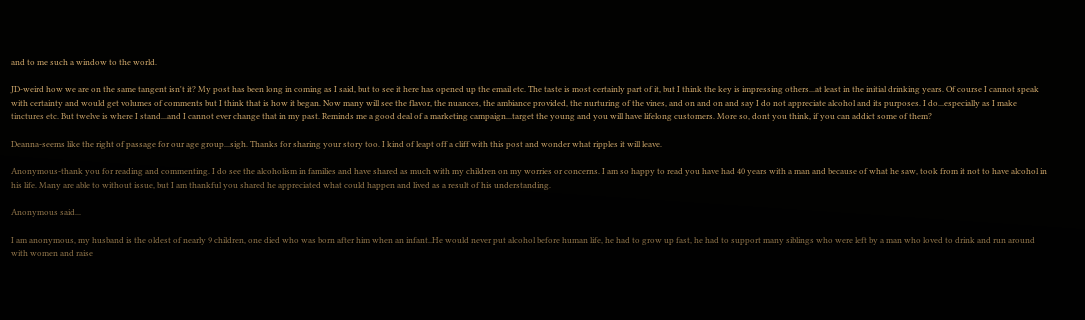and to me such a window to the world.

JD-weird how we are on the same tangent isn't it? My post has been long in coming as I said, but to see it here has opened up the email etc. The taste is most certainly part of it, but I think the key is impressing others...at least in the initial drinking years. Of course I cannot speak with certainty and would get volumes of comments but I think that is how it began. Now many will see the flavor, the nuances, the ambiance provided, the nurturing of the vines, and on and on and say I do not appreciate alcohol and its purposes. I do...especially as I make tinctures etc. But twelve is where I stand...and I cannot ever change that in my past. Reminds me a good deal of a marketing campaign...target the young and you will have lifelong customers. More so, dont you think, if you can addict some of them?

Deanna-seems like the right of passage for our age group...sigh. Thanks for sharing your story too. I kind of leapt off a cliff with this post and wonder what ripples it will leave.

Anonymous-thank you for reading and commenting. I do see the alcoholism in families and have shared as much with my children on my worries or concerns. I am so happy to read you have had 40 years with a man and because of what he saw, took from it not to have alcohol in his life. Many are able to without issue, but I am thankful you shared he appreciated what could happen and lived as a result of his understanding.

Anonymous said...

I am anonymous, my husband is the oldest of nearly 9 children, one died who was born after him when an infant..He would never put alcohol before human life, he had to grow up fast, he had to support many siblings who were left by a man who loved to drink and run around with women and raise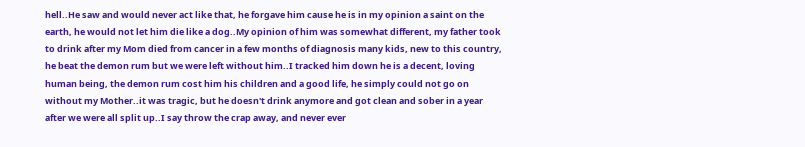hell..He saw and would never act like that, he forgave him cause he is in my opinion a saint on the earth, he would not let him die like a dog..My opinion of him was somewhat different, my father took to drink after my Mom died from cancer in a few months of diagnosis many kids, new to this country, he beat the demon rum but we were left without him..I tracked him down he is a decent, loving human being, the demon rum cost him his children and a good life, he simply could not go on without my Mother..it was tragic, but he doesn't drink anymore and got clean and sober in a year after we were all split up..I say throw the crap away, and never ever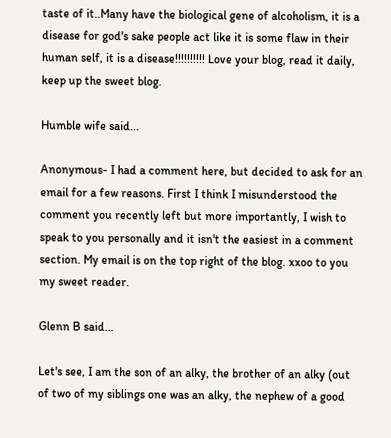taste of it..Many have the biological gene of alcoholism, it is a disease for god's sake people act like it is some flaw in their human self, it is a disease!!!!!!!!!! Love your blog, read it daily, keep up the sweet blog.

Humble wife said...

Anonymous- I had a comment here, but decided to ask for an email for a few reasons. First I think I misunderstood the comment you recently left but more importantly, I wish to speak to you personally and it isn't the easiest in a comment section. My email is on the top right of the blog. xxoo to you my sweet reader.

Glenn B said...

Let's see, I am the son of an alky, the brother of an alky (out of two of my siblings one was an alky, the nephew of a good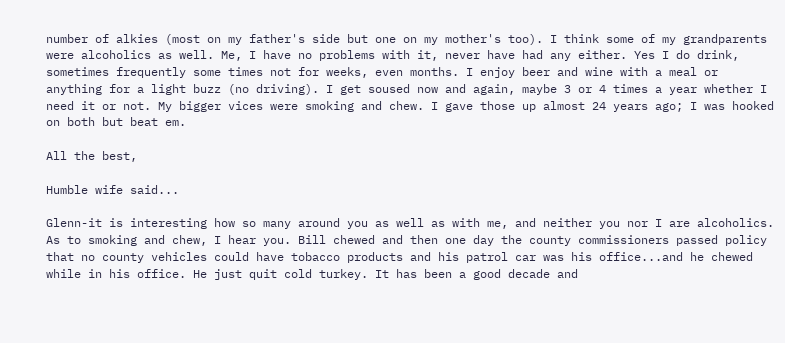number of alkies (most on my father's side but one on my mother's too). I think some of my grandparents were alcoholics as well. Me, I have no problems with it, never have had any either. Yes I do drink, sometimes frequently some times not for weeks, even months. I enjoy beer and wine with a meal or anything for a light buzz (no driving). I get soused now and again, maybe 3 or 4 times a year whether I need it or not. My bigger vices were smoking and chew. I gave those up almost 24 years ago; I was hooked on both but beat em.

All the best,

Humble wife said...

Glenn-it is interesting how so many around you as well as with me, and neither you nor I are alcoholics. As to smoking and chew, I hear you. Bill chewed and then one day the county commissioners passed policy that no county vehicles could have tobacco products and his patrol car was his office...and he chewed while in his office. He just quit cold turkey. It has been a good decade and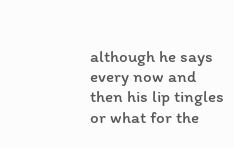although he says every now and then his lip tingles or what for the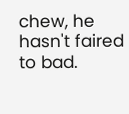chew, he hasn't faired to bad.